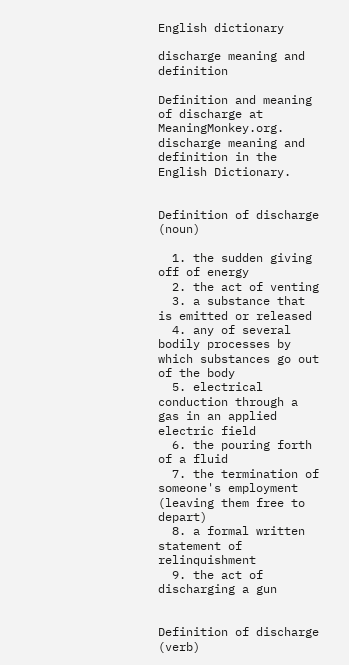English dictionary

discharge meaning and definition

Definition and meaning of discharge at MeaningMonkey.org. discharge meaning and definition in the English Dictionary.


Definition of discharge (noun)

  1. the sudden giving off of energy
  2. the act of venting
  3. a substance that is emitted or released
  4. any of several bodily processes by which substances go out of the body
  5. electrical conduction through a gas in an applied electric field
  6. the pouring forth of a fluid
  7. the termination of someone's employment (leaving them free to depart)
  8. a formal written statement of relinquishment
  9. the act of discharging a gun


Definition of discharge (verb)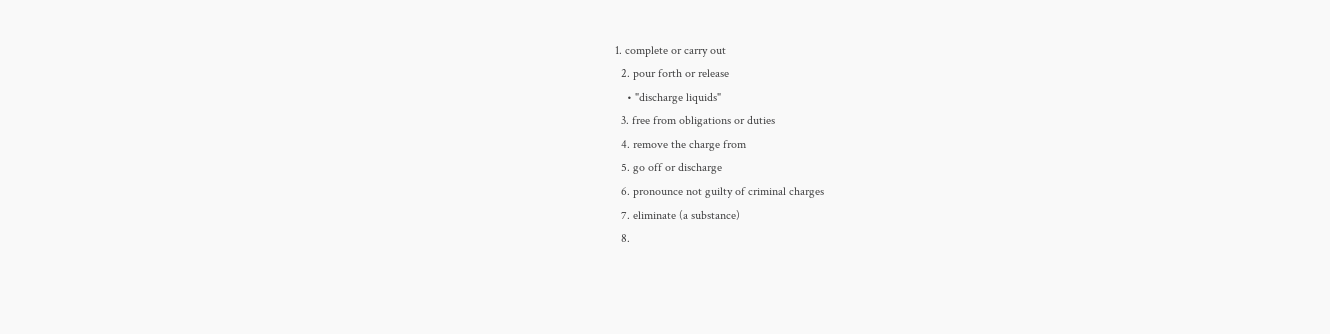1. complete or carry out
  2. pour forth or release
    • "discharge liquids"
  3. free from obligations or duties
  4. remove the charge from
  5. go off or discharge
  6. pronounce not guilty of criminal charges
  7. eliminate (a substance)
  8.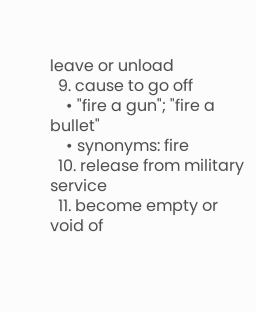leave or unload
  9. cause to go off
    • "fire a gun"; "fire a bullet"
    • synonyms: fire
  10. release from military service
  11. become empty or void of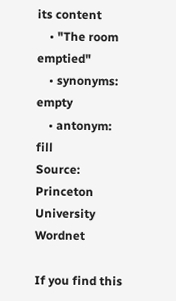its content
    • "The room emptied"
    • synonyms: empty
    • antonym: fill
Source: Princeton University Wordnet

If you find this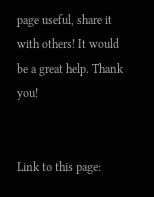page useful, share it with others! It would be a great help. Thank you!


Link to this page: